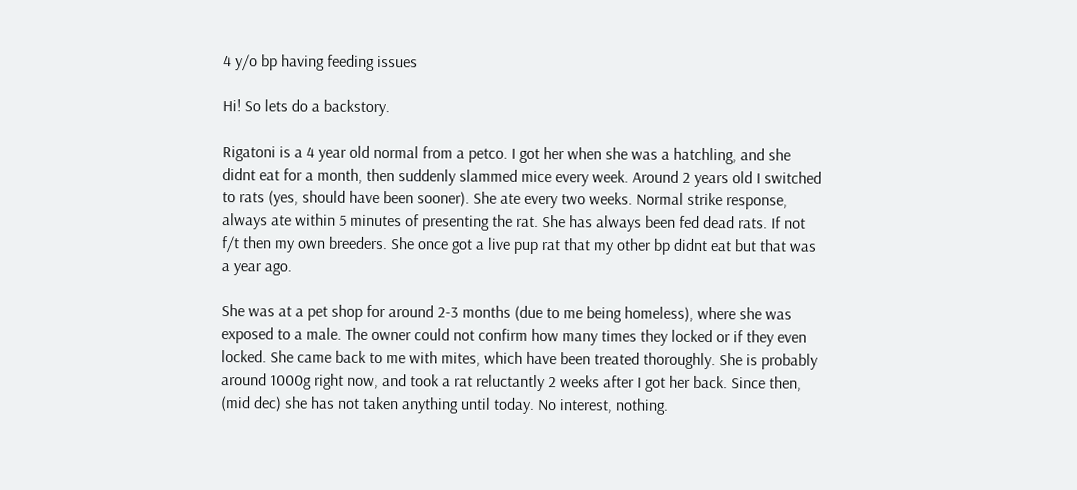4 y/o bp having feeding issues

Hi! So lets do a backstory.

Rigatoni is a 4 year old normal from a petco. I got her when she was a hatchling, and she didnt eat for a month, then suddenly slammed mice every week. Around 2 years old I switched to rats (yes, should have been sooner). She ate every two weeks. Normal strike response, always ate within 5 minutes of presenting the rat. She has always been fed dead rats. If not f/t then my own breeders. She once got a live pup rat that my other bp didnt eat but that was a year ago.

She was at a pet shop for around 2-3 months (due to me being homeless), where she was exposed to a male. The owner could not confirm how many times they locked or if they even locked. She came back to me with mites, which have been treated thoroughly. She is probably around 1000g right now, and took a rat reluctantly 2 weeks after I got her back. Since then, (mid dec) she has not taken anything until today. No interest, nothing.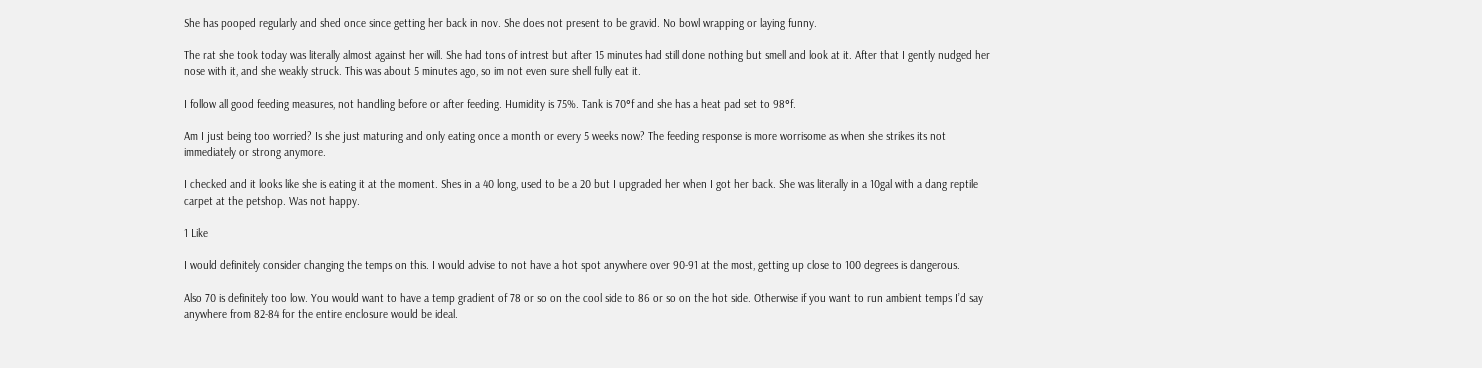She has pooped regularly and shed once since getting her back in nov. She does not present to be gravid. No bowl wrapping or laying funny.

The rat she took today was literally almost against her will. She had tons of intrest but after 15 minutes had still done nothing but smell and look at it. After that I gently nudged her nose with it, and she weakly struck. This was about 5 minutes ago, so im not even sure shell fully eat it.

I follow all good feeding measures, not handling before or after feeding. Humidity is 75%. Tank is 70°f and she has a heat pad set to 98°f.

Am I just being too worried? Is she just maturing and only eating once a month or every 5 weeks now? The feeding response is more worrisome as when she strikes its not immediately or strong anymore.

I checked and it looks like she is eating it at the moment. Shes in a 40 long, used to be a 20 but I upgraded her when I got her back. She was literally in a 10gal with a dang reptile carpet at the petshop. Was not happy.

1 Like

I would definitely consider changing the temps on this. I would advise to not have a hot spot anywhere over 90-91 at the most, getting up close to 100 degrees is dangerous.

Also 70 is definitely too low. You would want to have a temp gradient of 78 or so on the cool side to 86 or so on the hot side. Otherwise if you want to run ambient temps I’d say anywhere from 82-84 for the entire enclosure would be ideal.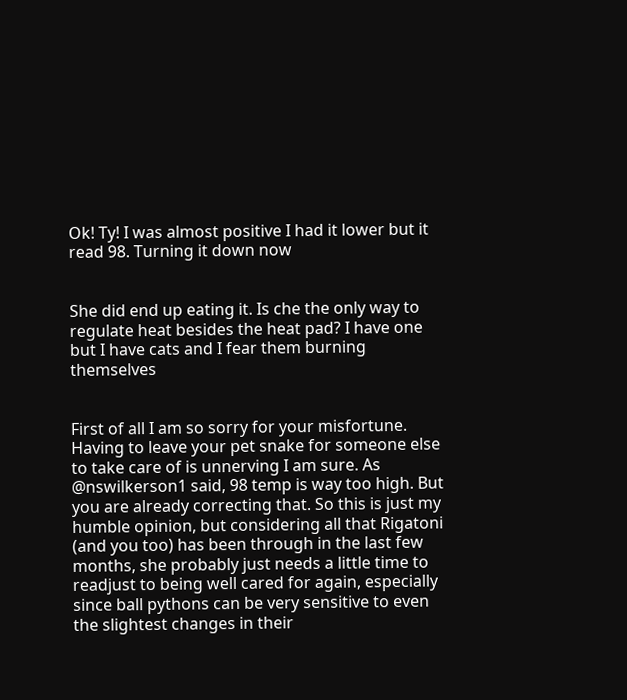Ok! Ty! I was almost positive I had it lower but it read 98. Turning it down now


She did end up eating it. Is che the only way to regulate heat besides the heat pad? I have one but I have cats and I fear them burning themselves


First of all I am so sorry for your misfortune. Having to leave your pet snake for someone else to take care of is unnerving I am sure. As @nswilkerson1 said, 98 temp is way too high. But you are already correcting that. So this is just my humble opinion, but considering all that Rigatoni (and you too) has been through in the last few months, she probably just needs a little time to readjust to being well cared for again, especially since ball pythons can be very sensitive to even the slightest changes in their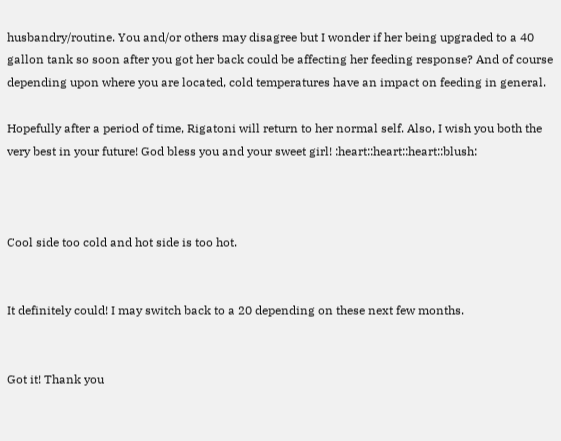husbandry/routine. You and/or others may disagree but I wonder if her being upgraded to a 40 gallon tank so soon after you got her back could be affecting her feeding response? And of course depending upon where you are located, cold temperatures have an impact on feeding in general.

Hopefully after a period of time, Rigatoni will return to her normal self. Also, I wish you both the very best in your future! God bless you and your sweet girl! :heart::heart::heart::blush:



Cool side too cold and hot side is too hot.


It definitely could! I may switch back to a 20 depending on these next few months.


Got it! Thank you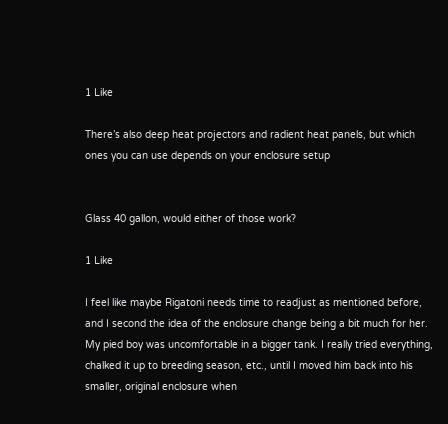1 Like

There’s also deep heat projectors and radient heat panels, but which ones you can use depends on your enclosure setup


Glass 40 gallon, would either of those work?

1 Like

I feel like maybe Rigatoni needs time to readjust as mentioned before, and I second the idea of the enclosure change being a bit much for her. My pied boy was uncomfortable in a bigger tank. I really tried everything, chalked it up to breeding season, etc., until I moved him back into his smaller, original enclosure when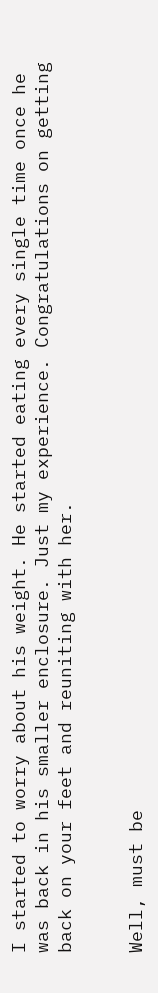I started to worry about his weight. He started eating every single time once he was back in his smaller enclosure. Just my experience. Congratulations on getting back on your feet and reuniting with her.


Well, must be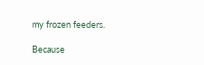my frozen feeders.

Because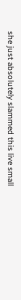she just absolutely slammed this live small